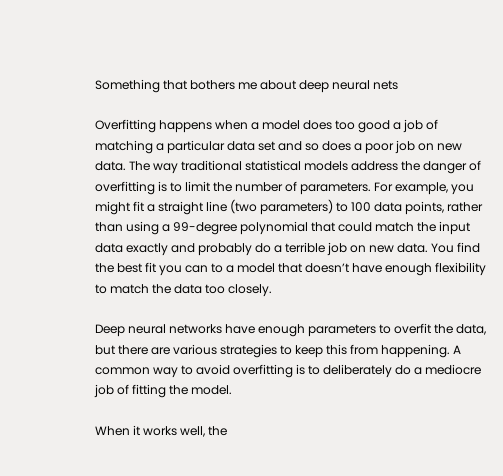Something that bothers me about deep neural nets

Overfitting happens when a model does too good a job of matching a particular data set and so does a poor job on new data. The way traditional statistical models address the danger of overfitting is to limit the number of parameters. For example, you might fit a straight line (two parameters) to 100 data points, rather than using a 99-degree polynomial that could match the input data exactly and probably do a terrible job on new data. You find the best fit you can to a model that doesn’t have enough flexibility to match the data too closely.

Deep neural networks have enough parameters to overfit the data, but there are various strategies to keep this from happening. A common way to avoid overfitting is to deliberately do a mediocre job of fitting the model.

When it works well, the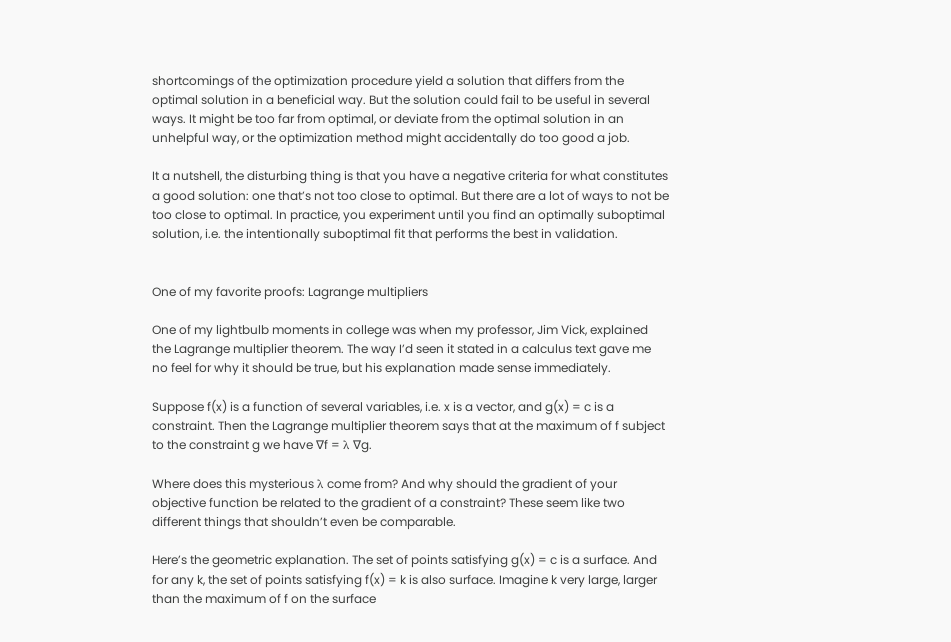shortcomings of the optimization procedure yield a solution that differs from the optimal solution in a beneficial way. But the solution could fail to be useful in several ways. It might be too far from optimal, or deviate from the optimal solution in an unhelpful way, or the optimization method might accidentally do too good a job.

It a nutshell, the disturbing thing is that you have a negative criteria for what constitutes a good solution: one that’s not too close to optimal. But there are a lot of ways to not be too close to optimal. In practice, you experiment until you find an optimally suboptimal solution, i.e. the intentionally suboptimal fit that performs the best in validation.


One of my favorite proofs: Lagrange multipliers

One of my lightbulb moments in college was when my professor, Jim Vick, explained the Lagrange multiplier theorem. The way I’d seen it stated in a calculus text gave me no feel for why it should be true, but his explanation made sense immediately.

Suppose f(x) is a function of several variables, i.e. x is a vector, and g(x) = c is a constraint. Then the Lagrange multiplier theorem says that at the maximum of f subject to the constraint g we have ∇f = λ ∇g.

Where does this mysterious λ come from? And why should the gradient of your objective function be related to the gradient of a constraint? These seem like two different things that shouldn’t even be comparable.

Here’s the geometric explanation. The set of points satisfying g(x) = c is a surface. And for any k, the set of points satisfying f(x) = k is also surface. Imagine k very large, larger than the maximum of f on the surface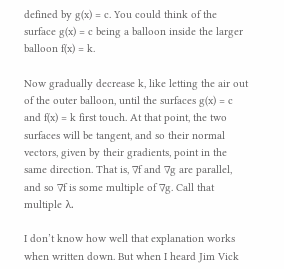defined by g(x) = c. You could think of the surface g(x) = c being a balloon inside the larger balloon f(x) = k.

Now gradually decrease k, like letting the air out of the outer balloon, until the surfaces g(x) = c and f(x) = k first touch. At that point, the two surfaces will be tangent, and so their normal vectors, given by their gradients, point in the same direction. That is, ∇f and ∇g are parallel, and so ∇f is some multiple of ∇g. Call that multiple λ.

I don’t know how well that explanation works when written down. But when I heard Jim Vick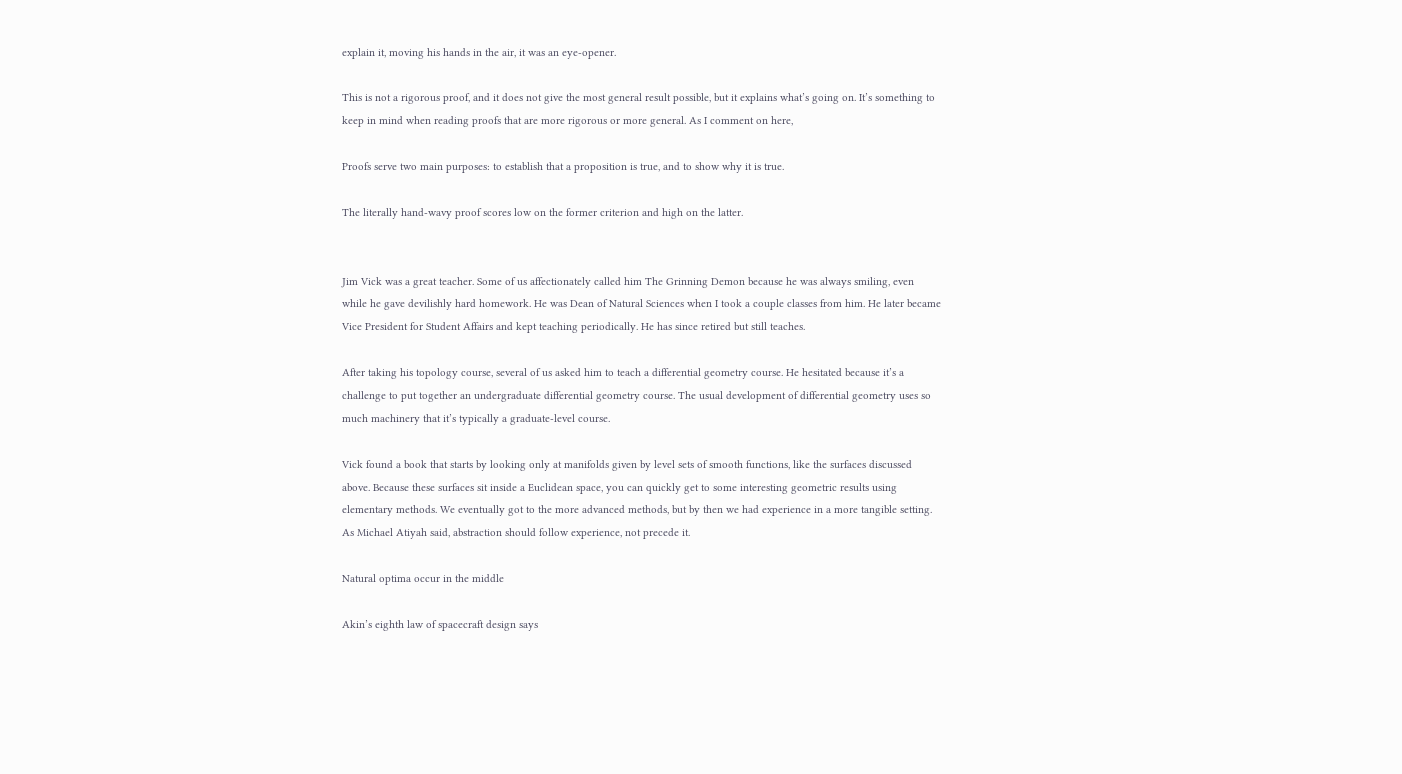explain it, moving his hands in the air, it was an eye-opener.

This is not a rigorous proof, and it does not give the most general result possible, but it explains what’s going on. It’s something to keep in mind when reading proofs that are more rigorous or more general. As I comment on here,

Proofs serve two main purposes: to establish that a proposition is true, and to show why it is true.

The literally hand-wavy proof scores low on the former criterion and high on the latter.


Jim Vick was a great teacher. Some of us affectionately called him The Grinning Demon because he was always smiling, even while he gave devilishly hard homework. He was Dean of Natural Sciences when I took a couple classes from him. He later became Vice President for Student Affairs and kept teaching periodically. He has since retired but still teaches.

After taking his topology course, several of us asked him to teach a differential geometry course. He hesitated because it’s a challenge to put together an undergraduate differential geometry course. The usual development of differential geometry uses so much machinery that it’s typically a graduate-level course.

Vick found a book that starts by looking only at manifolds given by level sets of smooth functions, like the surfaces discussed above. Because these surfaces sit inside a Euclidean space, you can quickly get to some interesting geometric results using elementary methods. We eventually got to the more advanced methods, but by then we had experience in a more tangible setting. As Michael Atiyah said, abstraction should follow experience, not precede it.

Natural optima occur in the middle

Akin’s eighth law of spacecraft design says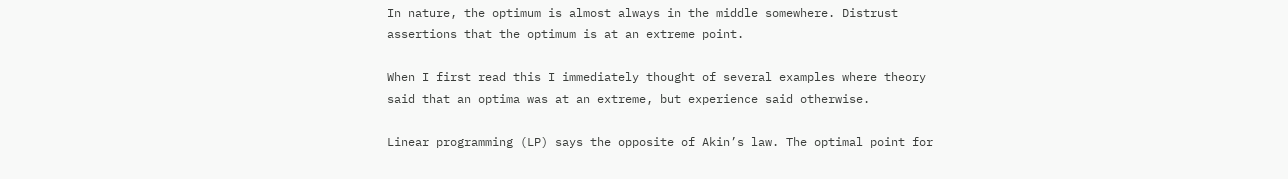In nature, the optimum is almost always in the middle somewhere. Distrust assertions that the optimum is at an extreme point.

When I first read this I immediately thought of several examples where theory said that an optima was at an extreme, but experience said otherwise.

Linear programming (LP) says the opposite of Akin’s law. The optimal point for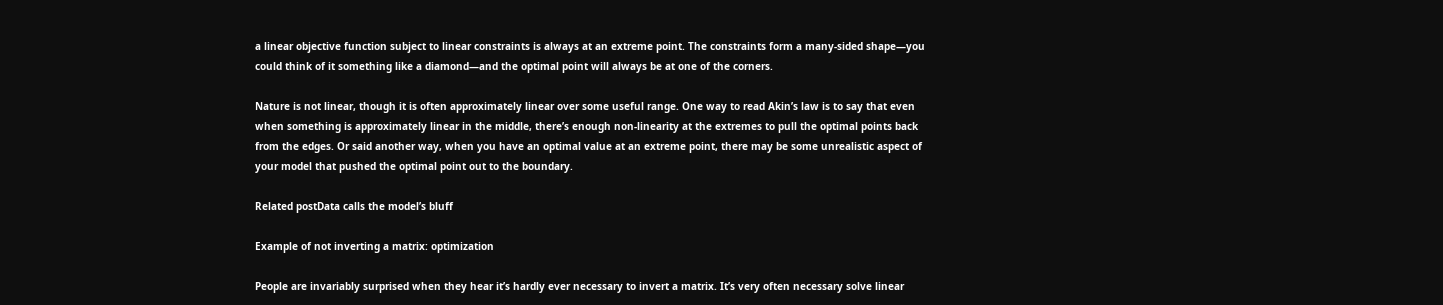a linear objective function subject to linear constraints is always at an extreme point. The constraints form a many-sided shape—you could think of it something like a diamond—and the optimal point will always be at one of the corners.

Nature is not linear, though it is often approximately linear over some useful range. One way to read Akin’s law is to say that even when something is approximately linear in the middle, there’s enough non-linearity at the extremes to pull the optimal points back from the edges. Or said another way, when you have an optimal value at an extreme point, there may be some unrealistic aspect of your model that pushed the optimal point out to the boundary.

Related postData calls the model’s bluff

Example of not inverting a matrix: optimization

People are invariably surprised when they hear it’s hardly ever necessary to invert a matrix. It’s very often necessary solve linear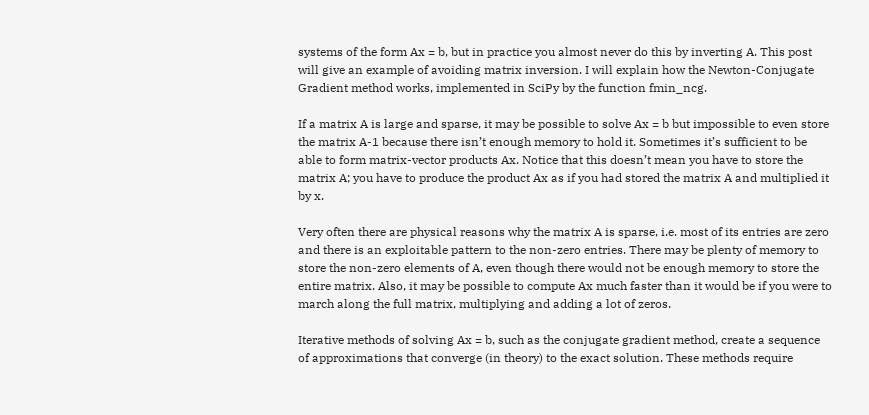systems of the form Ax = b, but in practice you almost never do this by inverting A. This post will give an example of avoiding matrix inversion. I will explain how the Newton-Conjugate Gradient method works, implemented in SciPy by the function fmin_ncg.

If a matrix A is large and sparse, it may be possible to solve Ax = b but impossible to even store the matrix A-1 because there isn’t enough memory to hold it. Sometimes it’s sufficient to be able to form matrix-vector products Ax. Notice that this doesn’t mean you have to store the matrix A; you have to produce the product Ax as if you had stored the matrix A and multiplied it by x.

Very often there are physical reasons why the matrix A is sparse, i.e. most of its entries are zero and there is an exploitable pattern to the non-zero entries. There may be plenty of memory to store the non-zero elements of A, even though there would not be enough memory to store the entire matrix. Also, it may be possible to compute Ax much faster than it would be if you were to march along the full matrix, multiplying and adding a lot of zeros.

Iterative methods of solving Ax = b, such as the conjugate gradient method, create a sequence of approximations that converge (in theory) to the exact solution. These methods require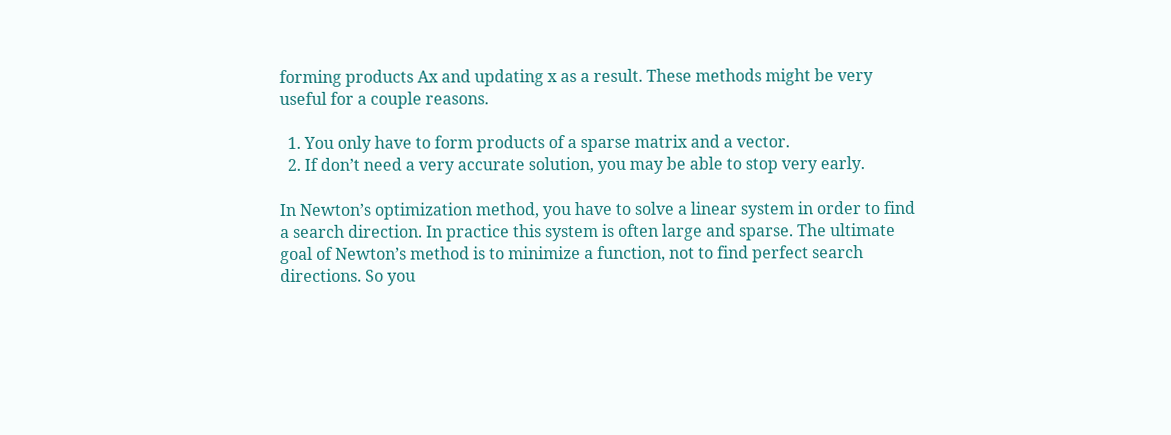forming products Ax and updating x as a result. These methods might be very useful for a couple reasons.

  1. You only have to form products of a sparse matrix and a vector.
  2. If don’t need a very accurate solution, you may be able to stop very early.

In Newton’s optimization method, you have to solve a linear system in order to find a search direction. In practice this system is often large and sparse. The ultimate goal of Newton’s method is to minimize a function, not to find perfect search directions. So you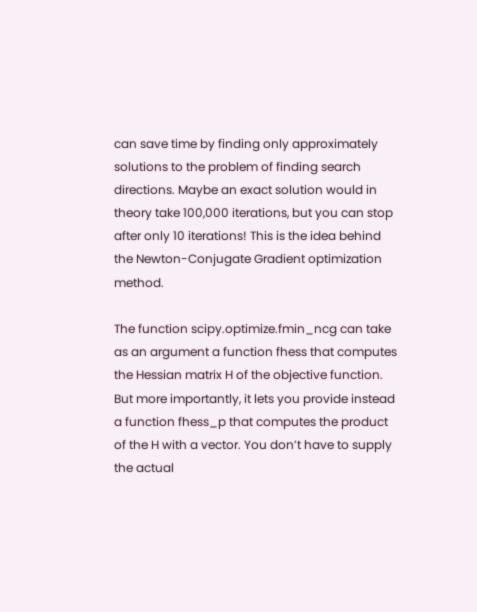can save time by finding only approximately solutions to the problem of finding search directions. Maybe an exact solution would in theory take 100,000 iterations, but you can stop after only 10 iterations! This is the idea behind the Newton-Conjugate Gradient optimization method.

The function scipy.optimize.fmin_ncg can take as an argument a function fhess that computes the Hessian matrix H of the objective function. But more importantly, it lets you provide instead a function fhess_p that computes the product of the H with a vector. You don’t have to supply the actual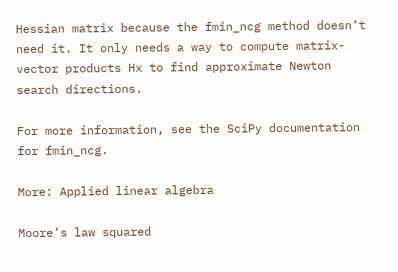Hessian matrix because the fmin_ncg method doesn’t need it. It only needs a way to compute matrix-vector products Hx to find approximate Newton search directions.

For more information, see the SciPy documentation for fmin_ncg.

More: Applied linear algebra

Moore’s law squared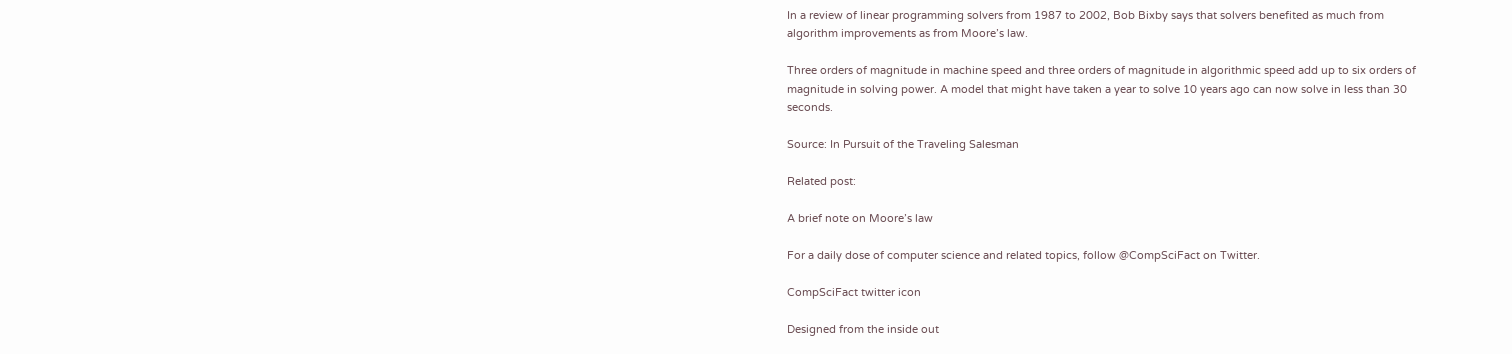In a review of linear programming solvers from 1987 to 2002, Bob Bixby says that solvers benefited as much from algorithm improvements as from Moore’s law.

Three orders of magnitude in machine speed and three orders of magnitude in algorithmic speed add up to six orders of magnitude in solving power. A model that might have taken a year to solve 10 years ago can now solve in less than 30 seconds.

Source: In Pursuit of the Traveling Salesman

Related post:

A brief note on Moore’s law

For a daily dose of computer science and related topics, follow @CompSciFact on Twitter.

CompSciFact twitter icon

Designed from the inside out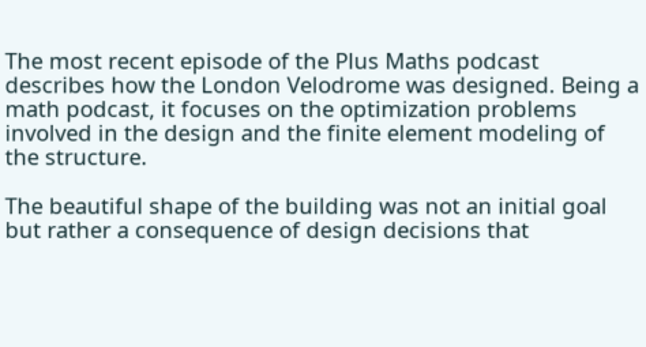The most recent episode of the Plus Maths podcast describes how the London Velodrome was designed. Being a math podcast, it focuses on the optimization problems involved in the design and the finite element modeling of the structure.

The beautiful shape of the building was not an initial goal but rather a consequence of design decisions that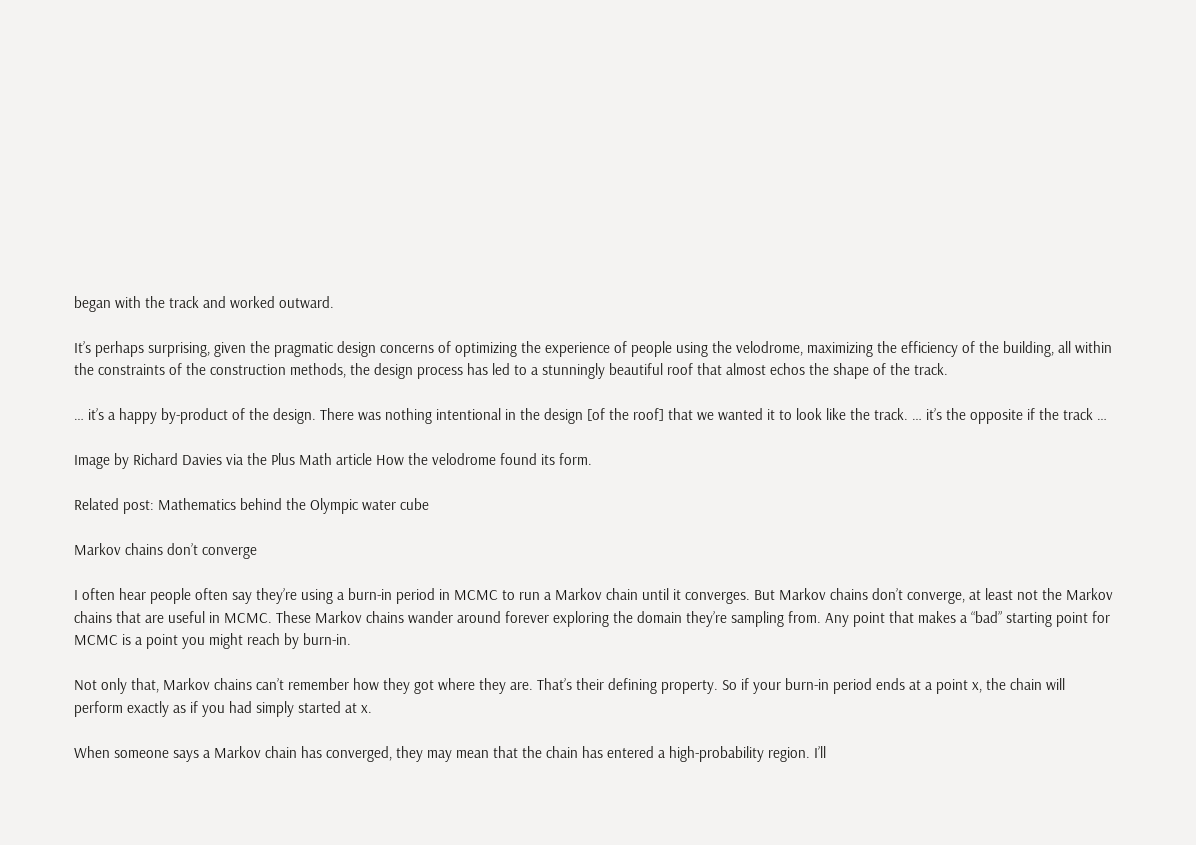began with the track and worked outward.

It’s perhaps surprising, given the pragmatic design concerns of optimizing the experience of people using the velodrome, maximizing the efficiency of the building, all within the constraints of the construction methods, the design process has led to a stunningly beautiful roof that almost echos the shape of the track.

… it’s a happy by-product of the design. There was nothing intentional in the design [of the roof] that we wanted it to look like the track. … it’s the opposite if the track …

Image by Richard Davies via the Plus Math article How the velodrome found its form.

Related post: Mathematics behind the Olympic water cube

Markov chains don’t converge

I often hear people often say they’re using a burn-in period in MCMC to run a Markov chain until it converges. But Markov chains don’t converge, at least not the Markov chains that are useful in MCMC. These Markov chains wander around forever exploring the domain they’re sampling from. Any point that makes a “bad” starting point for MCMC is a point you might reach by burn-in.

Not only that, Markov chains can’t remember how they got where they are. That’s their defining property. So if your burn-in period ends at a point x, the chain will perform exactly as if you had simply started at x.

When someone says a Markov chain has converged, they may mean that the chain has entered a high-probability region. I’ll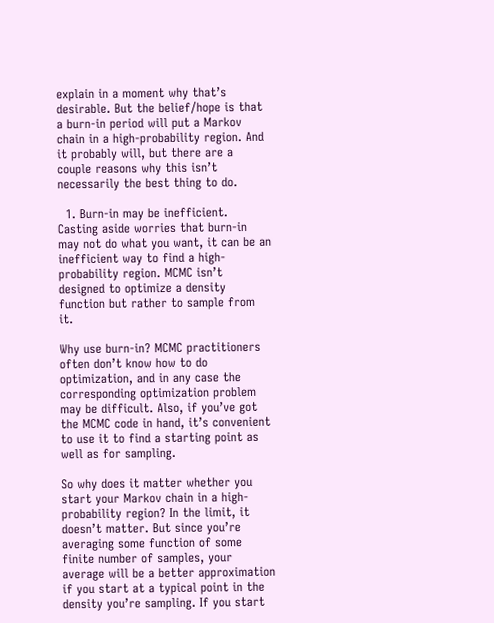explain in a moment why that’s desirable. But the belief/hope is that a burn-in period will put a Markov chain in a high-probability region. And it probably will, but there are a couple reasons why this isn’t necessarily the best thing to do.

  1. Burn-in may be inefficient. Casting aside worries that burn-in may not do what you want, it can be an inefficient way to find a high-probability region. MCMC isn’t designed to optimize a density function but rather to sample from it.

Why use burn-in? MCMC practitioners often don’t know how to do optimization, and in any case the corresponding optimization problem may be difficult. Also, if you’ve got the MCMC code in hand, it’s convenient to use it to find a starting point as well as for sampling.

So why does it matter whether you start your Markov chain in a high-probability region? In the limit, it doesn’t matter. But since you’re averaging some function of some finite number of samples, your average will be a better approximation if you start at a typical point in the density you’re sampling. If you start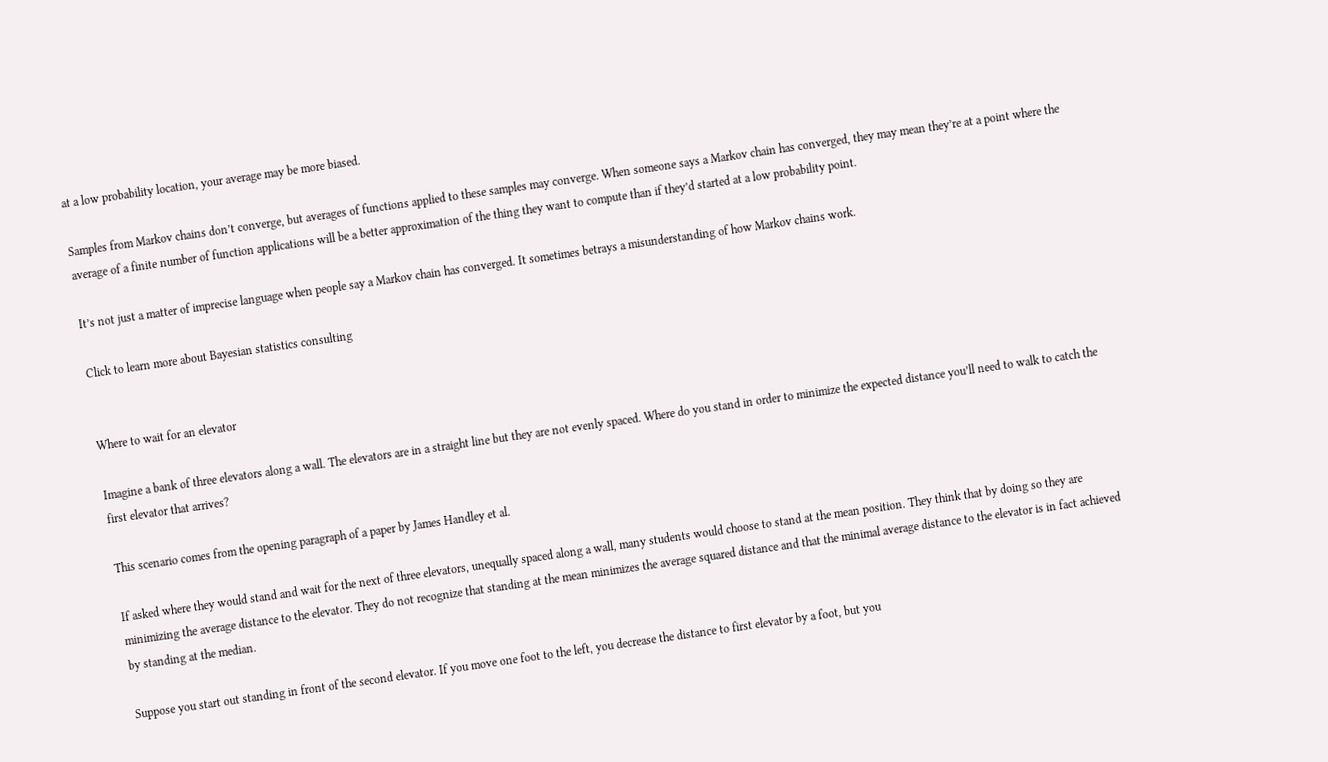at a low probability location, your average may be more biased.

Samples from Markov chains don’t converge, but averages of functions applied to these samples may converge. When someone says a Markov chain has converged, they may mean they’re at a point where the average of a finite number of function applications will be a better approximation of the thing they want to compute than if they’d started at a low probability point.

It’s not just a matter of imprecise language when people say a Markov chain has converged. It sometimes betrays a misunderstanding of how Markov chains work.

Click to learn more about Bayesian statistics consulting


Where to wait for an elevator

Imagine a bank of three elevators along a wall. The elevators are in a straight line but they are not evenly spaced. Where do you stand in order to minimize the expected distance you’ll need to walk to catch the first elevator that arrives?

This scenario comes from the opening paragraph of a paper by James Handley et al.

If asked where they would stand and wait for the next of three elevators, unequally spaced along a wall, many students would choose to stand at the mean position. They think that by doing so they are minimizing the average distance to the elevator. They do not recognize that standing at the mean minimizes the average squared distance and that the minimal average distance to the elevator is in fact achieved by standing at the median.

Suppose you start out standing in front of the second elevator. If you move one foot to the left, you decrease the distance to first elevator by a foot, but you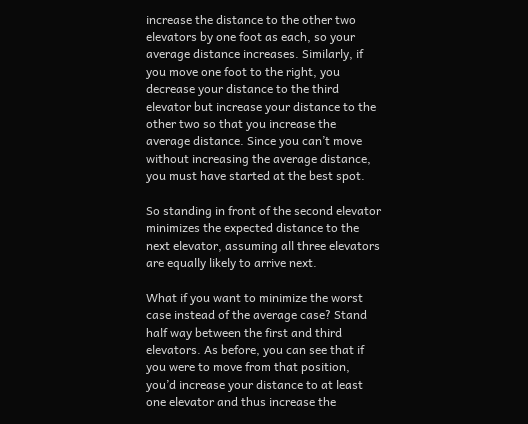increase the distance to the other two elevators by one foot as each, so your average distance increases. Similarly, if you move one foot to the right, you decrease your distance to the third elevator but increase your distance to the other two so that you increase the average distance. Since you can’t move without increasing the average distance, you must have started at the best spot.

So standing in front of the second elevator minimizes the expected distance to the next elevator, assuming all three elevators are equally likely to arrive next.

What if you want to minimize the worst case instead of the average case? Stand half way between the first and third elevators. As before, you can see that if you were to move from that position, you’d increase your distance to at least one elevator and thus increase the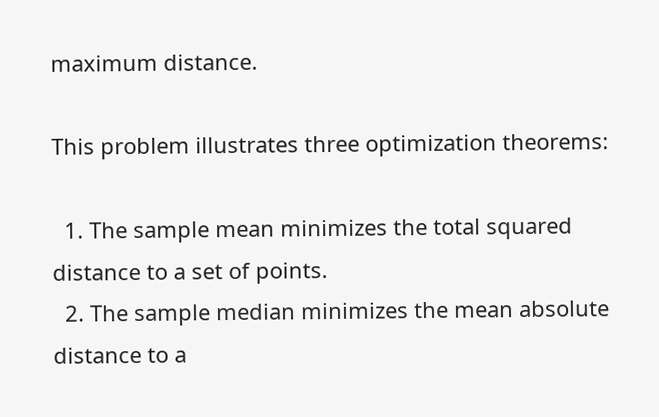maximum distance.

This problem illustrates three optimization theorems:

  1. The sample mean minimizes the total squared distance to a set of points.
  2. The sample median minimizes the mean absolute distance to a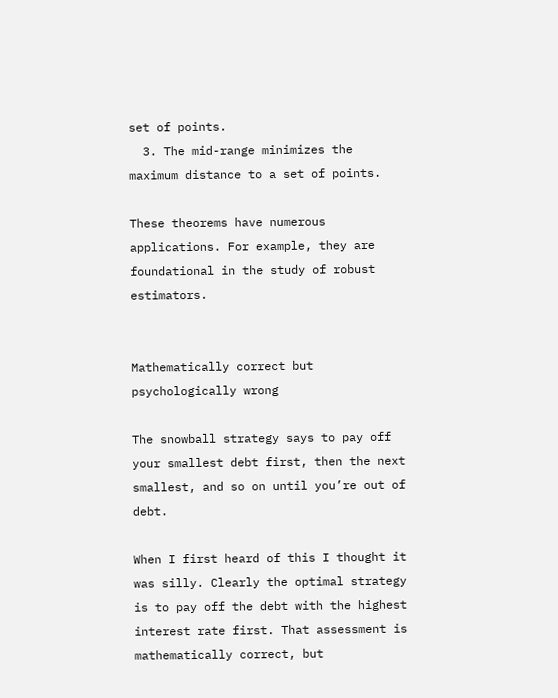set of points.
  3. The mid-range minimizes the maximum distance to a set of points.

These theorems have numerous applications. For example, they are foundational in the study of robust estimators.


Mathematically correct but psychologically wrong

The snowball strategy says to pay off your smallest debt first, then the next smallest, and so on until you’re out of debt.

When I first heard of this I thought it was silly. Clearly the optimal strategy is to pay off the debt with the highest interest rate first. That assessment is mathematically correct, but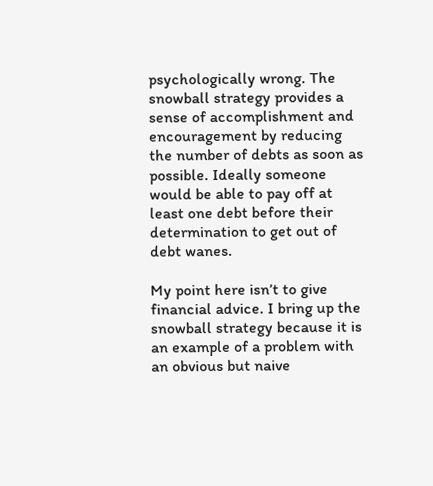psychologically wrong. The snowball strategy provides a sense of accomplishment and encouragement by reducing the number of debts as soon as possible. Ideally someone would be able to pay off at least one debt before their determination to get out of debt wanes.

My point here isn’t to give financial advice. I bring up the snowball strategy because it is an example of a problem with an obvious but naive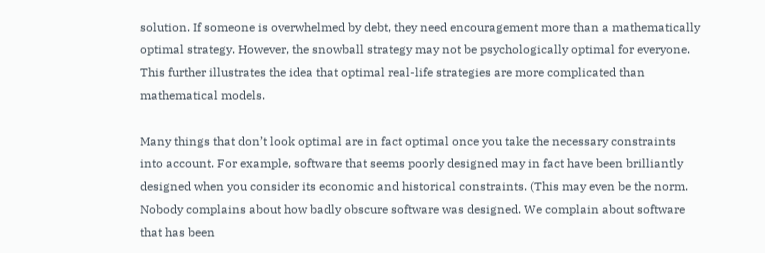solution. If someone is overwhelmed by debt, they need encouragement more than a mathematically optimal strategy. However, the snowball strategy may not be psychologically optimal for everyone. This further illustrates the idea that optimal real-life strategies are more complicated than mathematical models.

Many things that don’t look optimal are in fact optimal once you take the necessary constraints into account. For example, software that seems poorly designed may in fact have been brilliantly designed when you consider its economic and historical constraints. (This may even be the norm. Nobody complains about how badly obscure software was designed. We complain about software that has been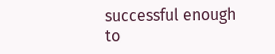successful enough to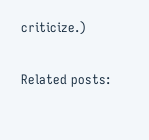criticize.)

Related posts: